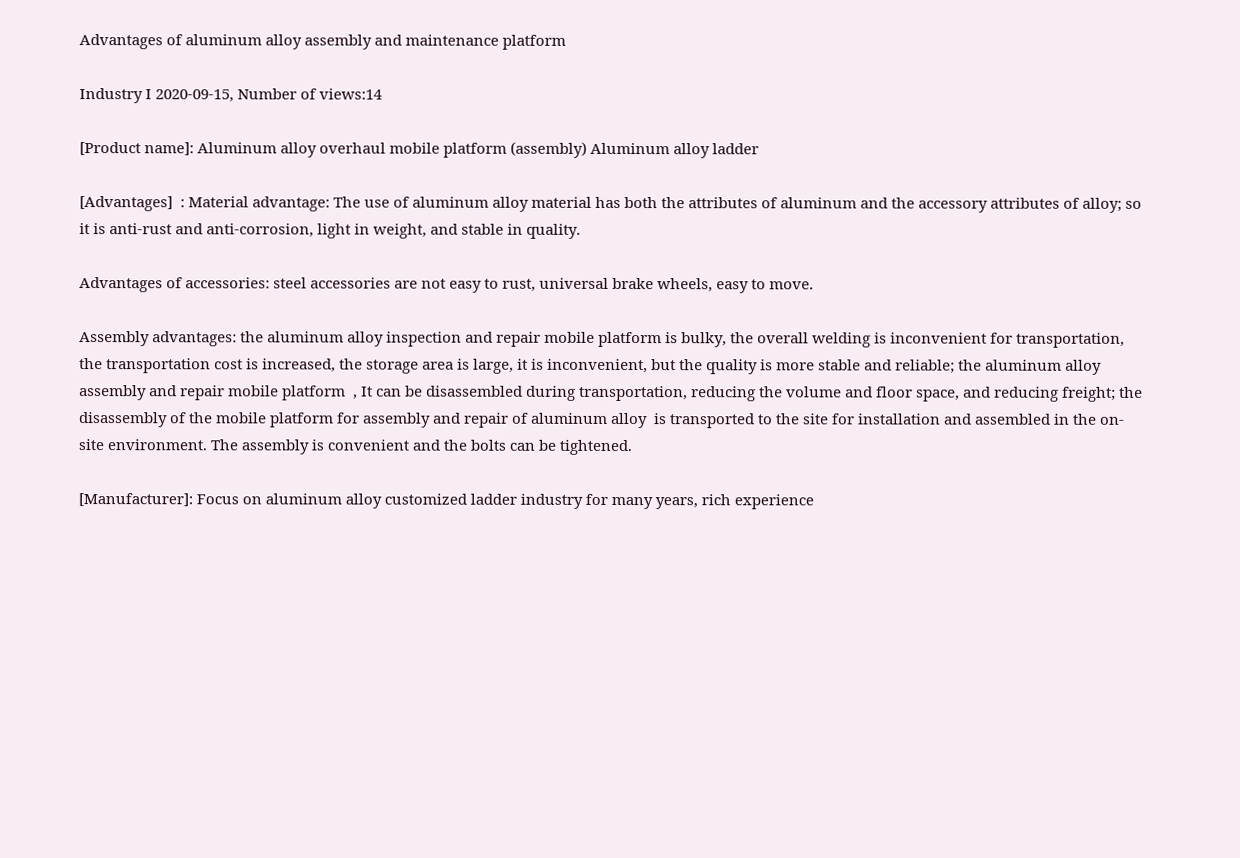Advantages of aluminum alloy assembly and maintenance platform

Industry I 2020-09-15, Number of views:14

[Product name]: Aluminum alloy overhaul mobile platform (assembly) Aluminum alloy ladder

[Advantages]  : Material advantage: The use of aluminum alloy material has both the attributes of aluminum and the accessory attributes of alloy; so it is anti-rust and anti-corrosion, light in weight, and stable in quality.

Advantages of accessories: steel accessories are not easy to rust, universal brake wheels, easy to move.

Assembly advantages: the aluminum alloy inspection and repair mobile platform is bulky, the overall welding is inconvenient for transportation, the transportation cost is increased, the storage area is large, it is inconvenient, but the quality is more stable and reliable; the aluminum alloy assembly and repair mobile platform  , It can be disassembled during transportation, reducing the volume and floor space, and reducing freight; the disassembly of the mobile platform for assembly and repair of aluminum alloy  is transported to the site for installation and assembled in the on-site environment. The assembly is convenient and the bolts can be tightened.

[Manufacturer]: Focus on aluminum alloy customized ladder industry for many years, rich experience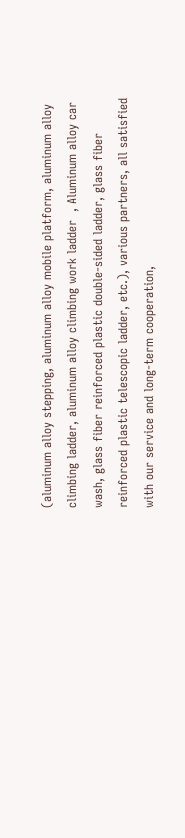(aluminum alloy stepping, aluminum alloy mobile platform, aluminum alloy climbing ladder, aluminum alloy climbing work ladder  , Aluminum alloy car wash, glass fiber reinforced plastic double-sided ladder, glass fiber reinforced plastic telescopic ladder, etc.), various partners, all satisfied with our service and long-term cooperation,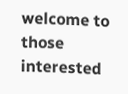welcome to those interested